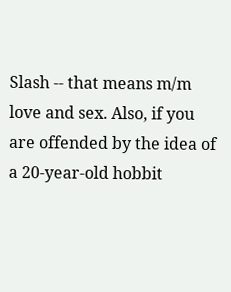Slash -- that means m/m love and sex. Also, if you are offended by the idea of a 20-year-old hobbit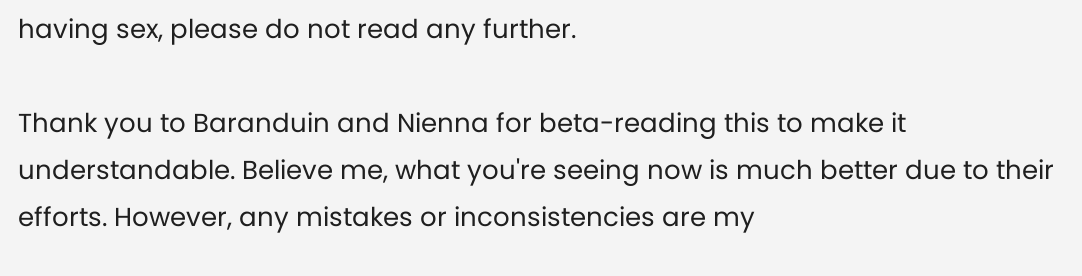having sex, please do not read any further.

Thank you to Baranduin and Nienna for beta-reading this to make it understandable. Believe me, what you're seeing now is much better due to their efforts. However, any mistakes or inconsistencies are my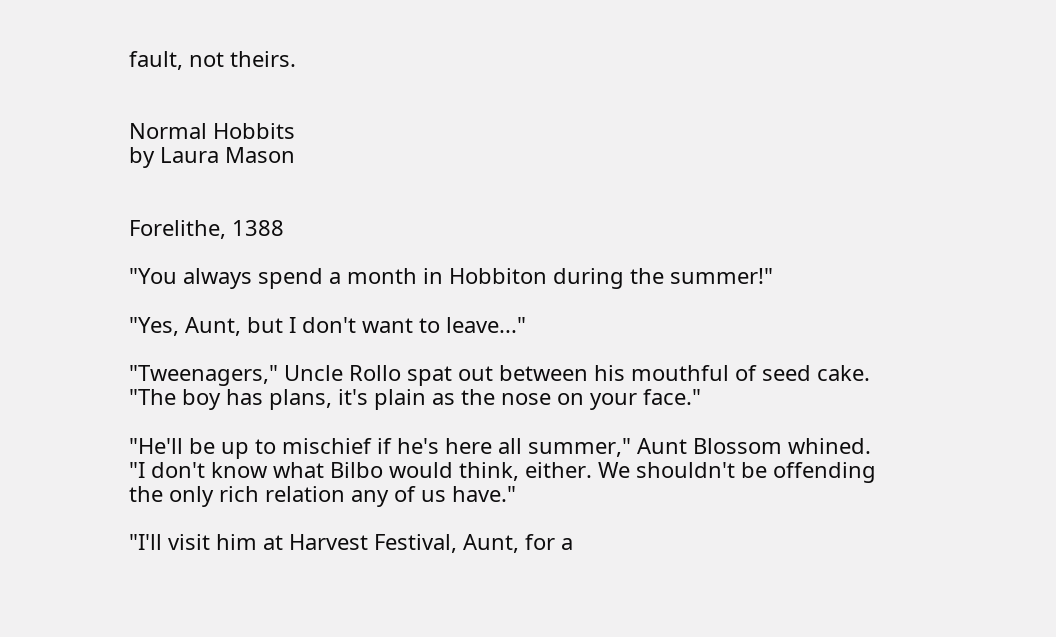fault, not theirs.


Normal Hobbits
by Laura Mason


Forelithe, 1388

"You always spend a month in Hobbiton during the summer!"

"Yes, Aunt, but I don't want to leave..."

"Tweenagers," Uncle Rollo spat out between his mouthful of seed cake. "The boy has plans, it's plain as the nose on your face."

"He'll be up to mischief if he's here all summer," Aunt Blossom whined. "I don't know what Bilbo would think, either. We shouldn't be offending the only rich relation any of us have."

"I'll visit him at Harvest Festival, Aunt, for a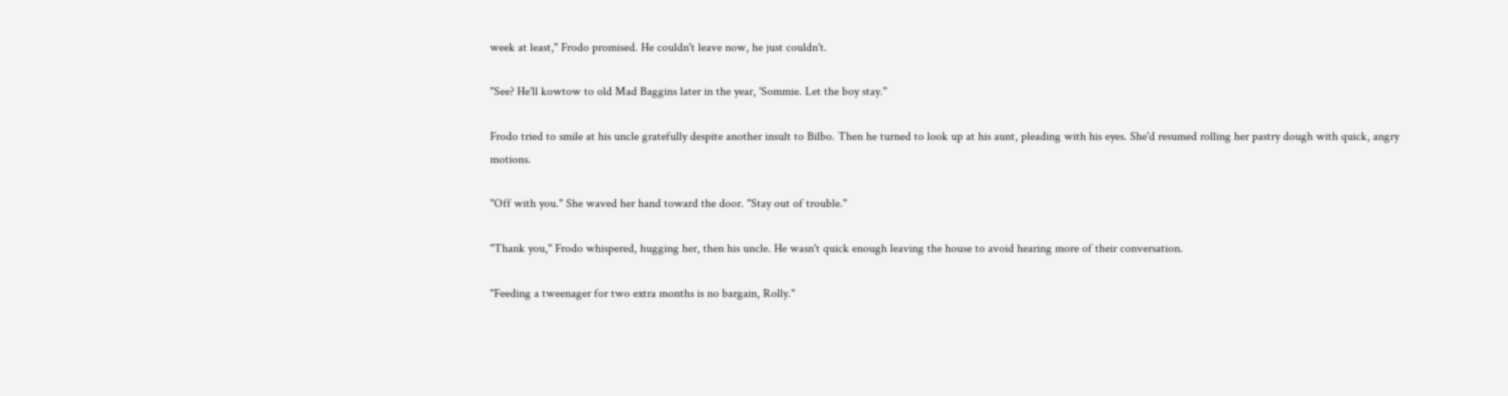week at least," Frodo promised. He couldn't leave now, he just couldn't.

"See? He'll kowtow to old Mad Baggins later in the year, 'Sommie. Let the boy stay."

Frodo tried to smile at his uncle gratefully despite another insult to Bilbo. Then he turned to look up at his aunt, pleading with his eyes. She'd resumed rolling her pastry dough with quick, angry motions.

"Off with you." She waved her hand toward the door. "Stay out of trouble."

"Thank you," Frodo whispered, hugging her, then his uncle. He wasn't quick enough leaving the house to avoid hearing more of their conversation.

"Feeding a tweenager for two extra months is no bargain, Rolly."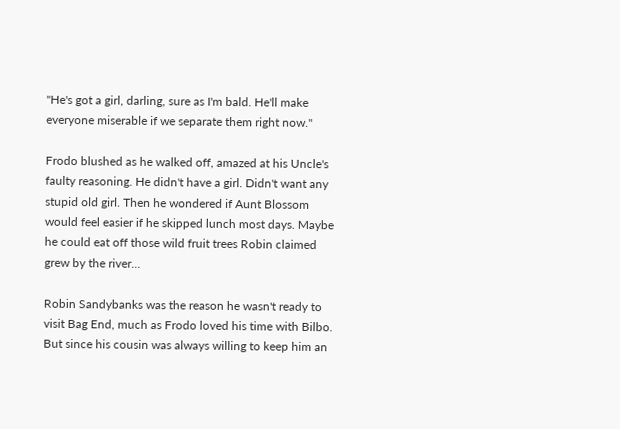"He's got a girl, darling, sure as I'm bald. He'll make everyone miserable if we separate them right now."

Frodo blushed as he walked off, amazed at his Uncle's faulty reasoning. He didn't have a girl. Didn't want any stupid old girl. Then he wondered if Aunt Blossom would feel easier if he skipped lunch most days. Maybe he could eat off those wild fruit trees Robin claimed grew by the river...

Robin Sandybanks was the reason he wasn't ready to visit Bag End, much as Frodo loved his time with Bilbo. But since his cousin was always willing to keep him an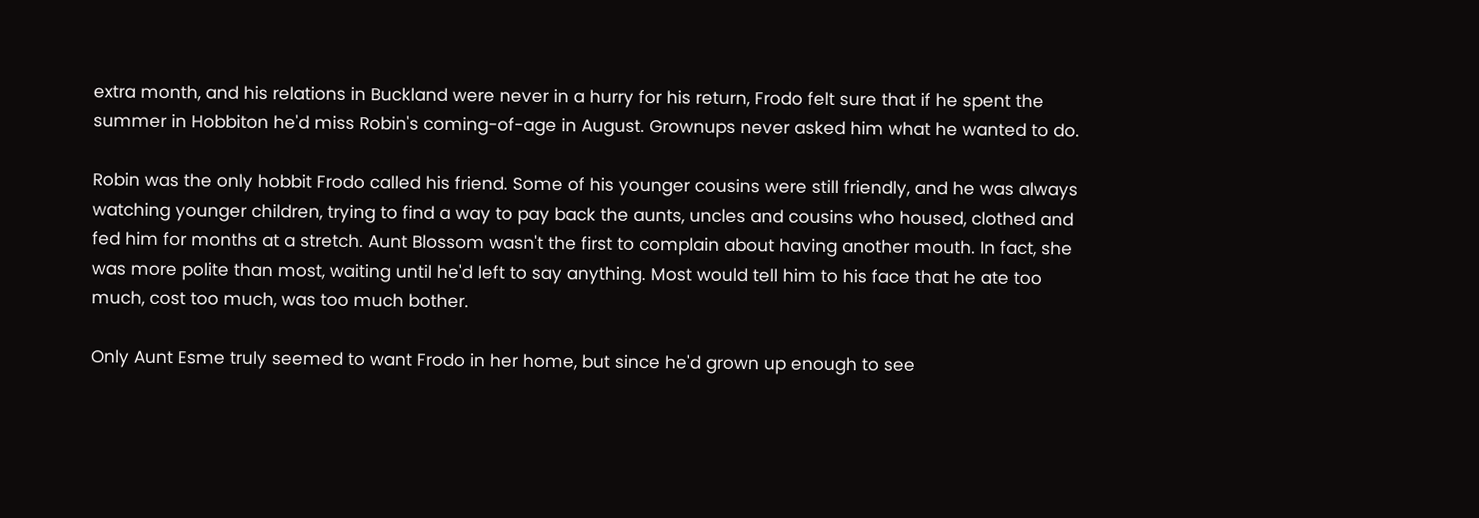extra month, and his relations in Buckland were never in a hurry for his return, Frodo felt sure that if he spent the summer in Hobbiton he'd miss Robin's coming-of-age in August. Grownups never asked him what he wanted to do.

Robin was the only hobbit Frodo called his friend. Some of his younger cousins were still friendly, and he was always watching younger children, trying to find a way to pay back the aunts, uncles and cousins who housed, clothed and fed him for months at a stretch. Aunt Blossom wasn't the first to complain about having another mouth. In fact, she was more polite than most, waiting until he'd left to say anything. Most would tell him to his face that he ate too much, cost too much, was too much bother.

Only Aunt Esme truly seemed to want Frodo in her home, but since he'd grown up enough to see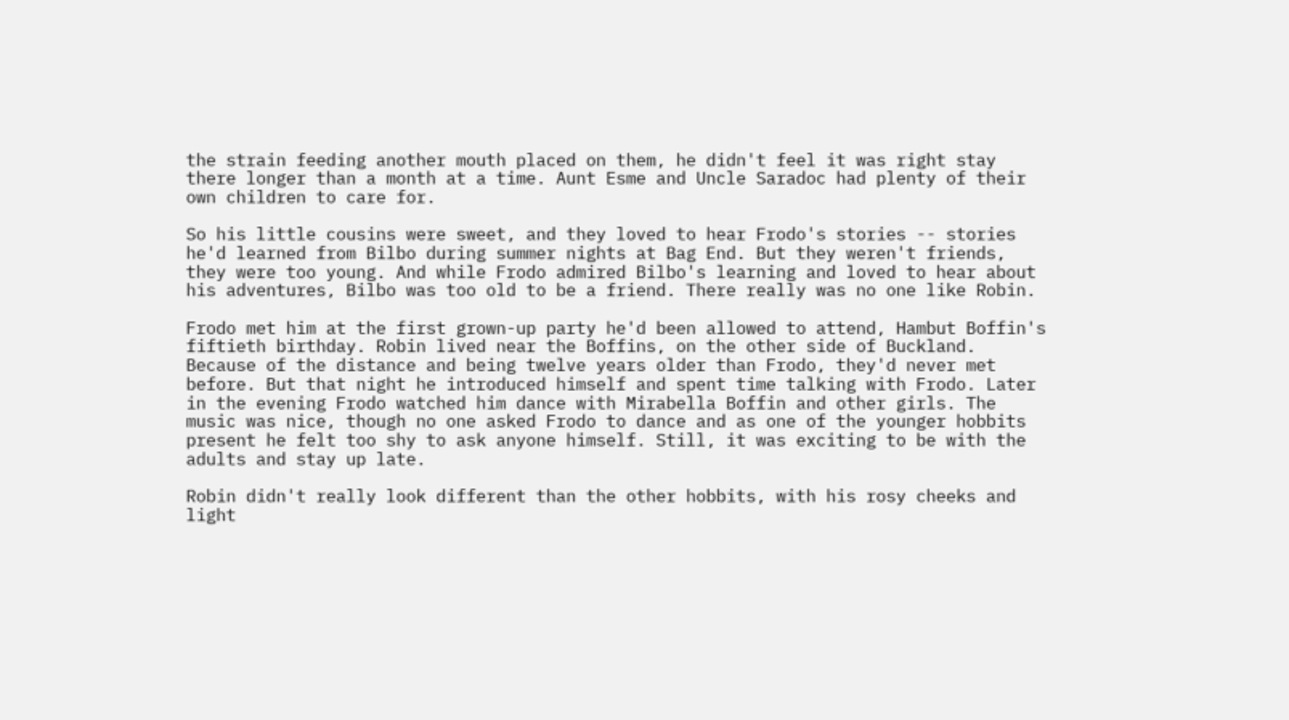the strain feeding another mouth placed on them, he didn't feel it was right stay there longer than a month at a time. Aunt Esme and Uncle Saradoc had plenty of their own children to care for.

So his little cousins were sweet, and they loved to hear Frodo's stories -- stories he'd learned from Bilbo during summer nights at Bag End. But they weren't friends, they were too young. And while Frodo admired Bilbo's learning and loved to hear about his adventures, Bilbo was too old to be a friend. There really was no one like Robin.

Frodo met him at the first grown-up party he'd been allowed to attend, Hambut Boffin's fiftieth birthday. Robin lived near the Boffins, on the other side of Buckland. Because of the distance and being twelve years older than Frodo, they'd never met before. But that night he introduced himself and spent time talking with Frodo. Later in the evening Frodo watched him dance with Mirabella Boffin and other girls. The music was nice, though no one asked Frodo to dance and as one of the younger hobbits present he felt too shy to ask anyone himself. Still, it was exciting to be with the adults and stay up late.

Robin didn't really look different than the other hobbits, with his rosy cheeks and light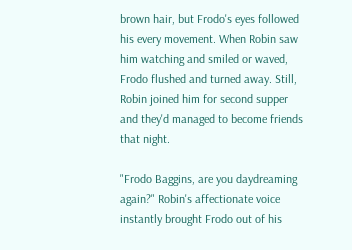brown hair, but Frodo's eyes followed his every movement. When Robin saw him watching and smiled or waved, Frodo flushed and turned away. Still, Robin joined him for second supper and they'd managed to become friends that night.

"Frodo Baggins, are you daydreaming again?" Robin's affectionate voice instantly brought Frodo out of his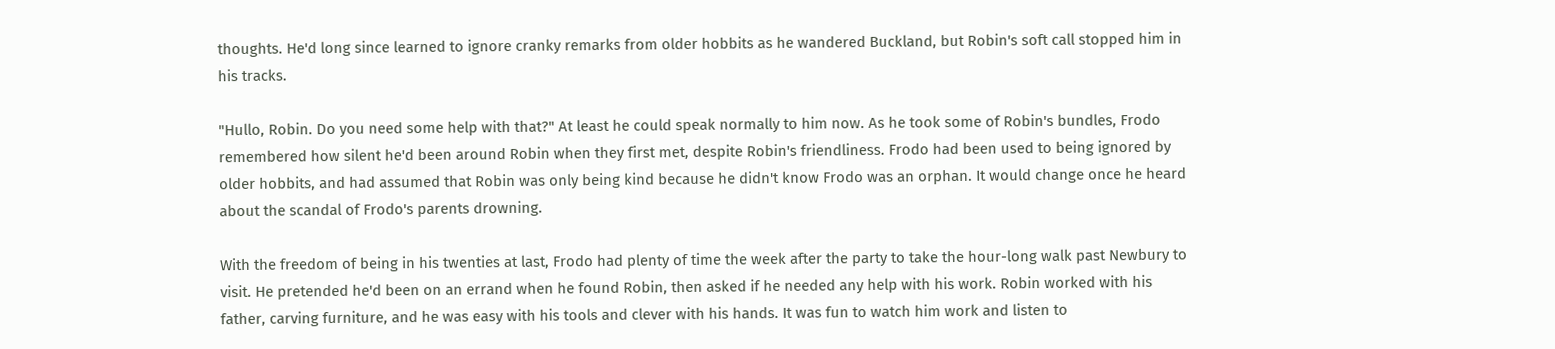thoughts. He'd long since learned to ignore cranky remarks from older hobbits as he wandered Buckland, but Robin's soft call stopped him in his tracks.

"Hullo, Robin. Do you need some help with that?" At least he could speak normally to him now. As he took some of Robin's bundles, Frodo remembered how silent he'd been around Robin when they first met, despite Robin's friendliness. Frodo had been used to being ignored by older hobbits, and had assumed that Robin was only being kind because he didn't know Frodo was an orphan. It would change once he heard about the scandal of Frodo's parents drowning.

With the freedom of being in his twenties at last, Frodo had plenty of time the week after the party to take the hour-long walk past Newbury to visit. He pretended he'd been on an errand when he found Robin, then asked if he needed any help with his work. Robin worked with his father, carving furniture, and he was easy with his tools and clever with his hands. It was fun to watch him work and listen to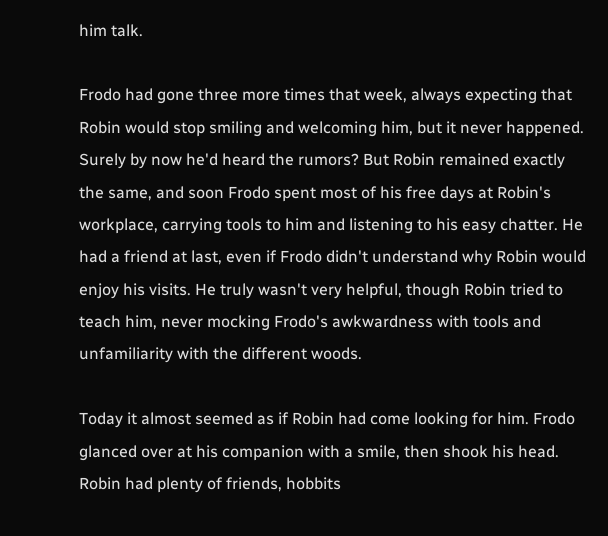him talk.

Frodo had gone three more times that week, always expecting that Robin would stop smiling and welcoming him, but it never happened. Surely by now he'd heard the rumors? But Robin remained exactly the same, and soon Frodo spent most of his free days at Robin's workplace, carrying tools to him and listening to his easy chatter. He had a friend at last, even if Frodo didn't understand why Robin would enjoy his visits. He truly wasn't very helpful, though Robin tried to teach him, never mocking Frodo's awkwardness with tools and unfamiliarity with the different woods.

Today it almost seemed as if Robin had come looking for him. Frodo glanced over at his companion with a smile, then shook his head. Robin had plenty of friends, hobbits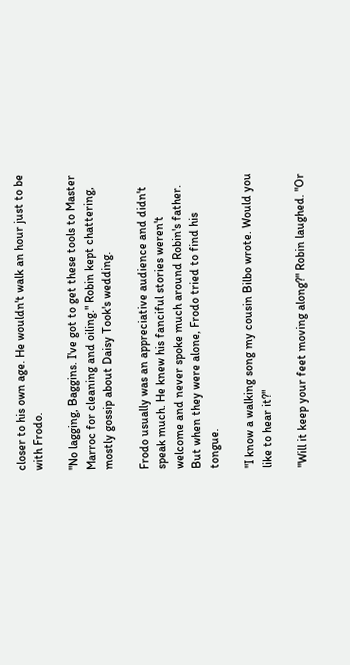closer to his own age. He wouldn't walk an hour just to be with Frodo.

"No lagging, Baggins. I've got to get these tools to Master Marroc for cleaning and oiling." Robin kept chattering, mostly gossip about Daisy Took's wedding.

Frodo usually was an appreciative audience and didn't speak much. He knew his fanciful stories weren't welcome and never spoke much around Robin's father. But when they were alone, Frodo tried to find his tongue.

"I know a walking song my cousin Bilbo wrote. Would you like to hear it?"

"Will it keep your feet moving along?" Robin laughed. "Or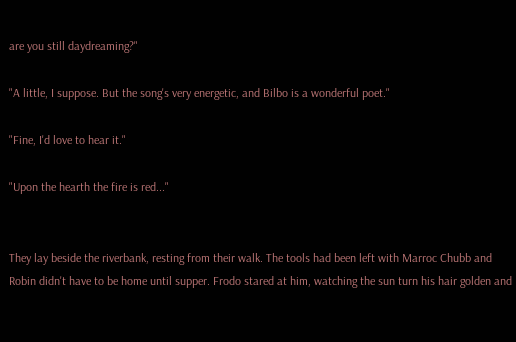are you still daydreaming?"

"A little, I suppose. But the song's very energetic, and Bilbo is a wonderful poet."

"Fine, I'd love to hear it."

"Upon the hearth the fire is red..."


They lay beside the riverbank, resting from their walk. The tools had been left with Marroc Chubb and Robin didn't have to be home until supper. Frodo stared at him, watching the sun turn his hair golden and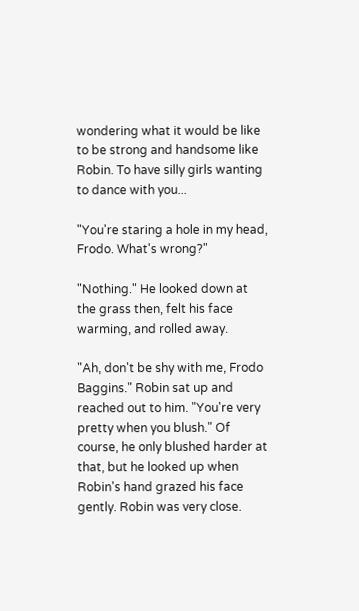wondering what it would be like to be strong and handsome like Robin. To have silly girls wanting to dance with you...

"You're staring a hole in my head, Frodo. What's wrong?"

"Nothing." He looked down at the grass then, felt his face warming, and rolled away.

"Ah, don't be shy with me, Frodo Baggins." Robin sat up and reached out to him. "You're very pretty when you blush." Of course, he only blushed harder at that, but he looked up when Robin's hand grazed his face gently. Robin was very close.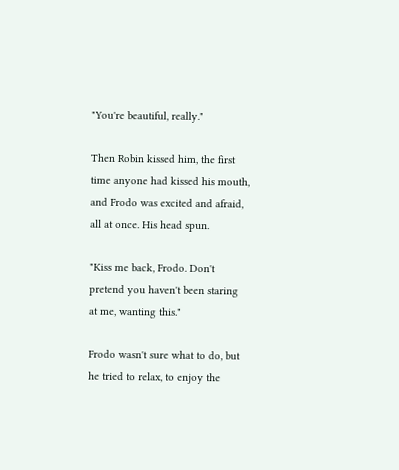"You're beautiful, really."

Then Robin kissed him, the first time anyone had kissed his mouth, and Frodo was excited and afraid, all at once. His head spun.

"Kiss me back, Frodo. Don't pretend you haven't been staring at me, wanting this."

Frodo wasn't sure what to do, but he tried to relax, to enjoy the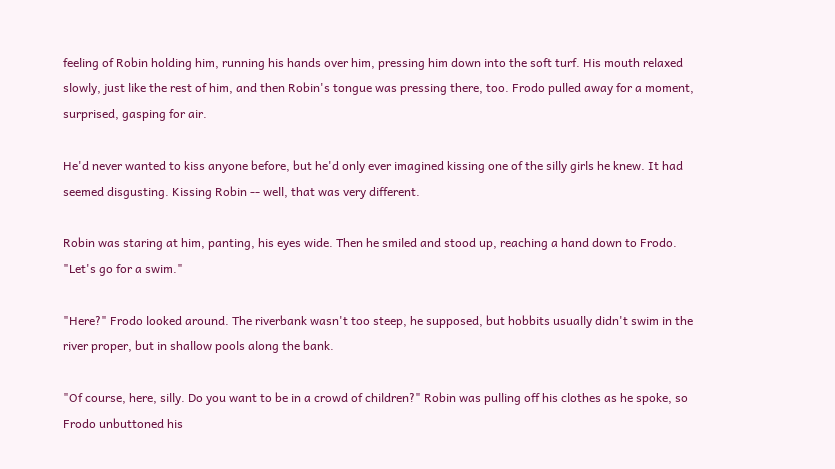feeling of Robin holding him, running his hands over him, pressing him down into the soft turf. His mouth relaxed slowly, just like the rest of him, and then Robin's tongue was pressing there, too. Frodo pulled away for a moment, surprised, gasping for air.

He'd never wanted to kiss anyone before, but he'd only ever imagined kissing one of the silly girls he knew. It had seemed disgusting. Kissing Robin -- well, that was very different.

Robin was staring at him, panting, his eyes wide. Then he smiled and stood up, reaching a hand down to Frodo. "Let's go for a swim."

"Here?" Frodo looked around. The riverbank wasn't too steep, he supposed, but hobbits usually didn't swim in the river proper, but in shallow pools along the bank.

"Of course, here, silly. Do you want to be in a crowd of children?" Robin was pulling off his clothes as he spoke, so Frodo unbuttoned his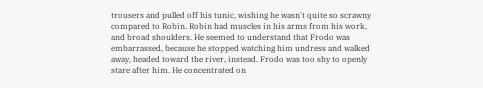trousers and pulled off his tunic, wishing he wasn't quite so scrawny compared to Robin. Robin had muscles in his arms from his work, and broad shoulders. He seemed to understand that Frodo was embarrassed, because he stopped watching him undress and walked away, headed toward the river, instead. Frodo was too shy to openly stare after him. He concentrated on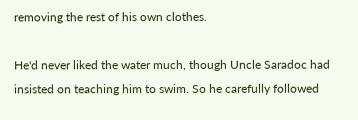removing the rest of his own clothes.

He'd never liked the water much, though Uncle Saradoc had insisted on teaching him to swim. So he carefully followed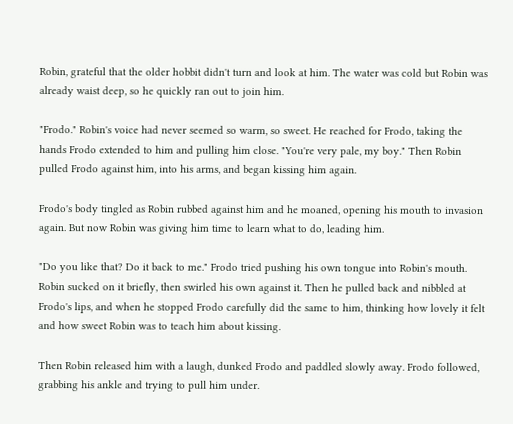Robin, grateful that the older hobbit didn't turn and look at him. The water was cold but Robin was already waist deep, so he quickly ran out to join him.

"Frodo." Robin's voice had never seemed so warm, so sweet. He reached for Frodo, taking the hands Frodo extended to him and pulling him close. "You're very pale, my boy." Then Robin pulled Frodo against him, into his arms, and began kissing him again.

Frodo's body tingled as Robin rubbed against him and he moaned, opening his mouth to invasion again. But now Robin was giving him time to learn what to do, leading him.

"Do you like that? Do it back to me." Frodo tried pushing his own tongue into Robin's mouth. Robin sucked on it briefly, then swirled his own against it. Then he pulled back and nibbled at Frodo's lips, and when he stopped Frodo carefully did the same to him, thinking how lovely it felt and how sweet Robin was to teach him about kissing.

Then Robin released him with a laugh, dunked Frodo and paddled slowly away. Frodo followed, grabbing his ankle and trying to pull him under.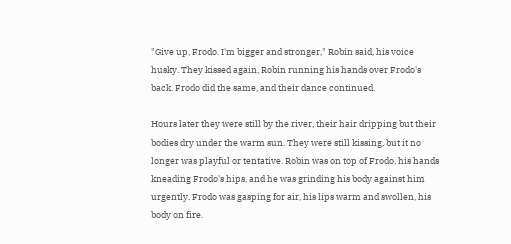"Give up, Frodo. I'm bigger and stronger," Robin said, his voice husky. They kissed again, Robin running his hands over Frodo's back. Frodo did the same, and their dance continued.

Hours later they were still by the river, their hair dripping but their bodies dry under the warm sun. They were still kissing, but it no longer was playful or tentative. Robin was on top of Frodo, his hands kneading Frodo's hips, and he was grinding his body against him urgently. Frodo was gasping for air, his lips warm and swollen, his body on fire.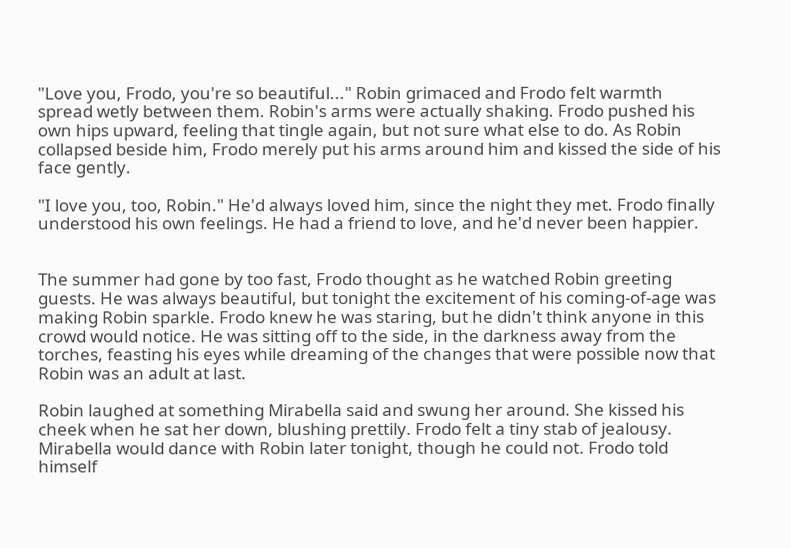"Love you, Frodo, you're so beautiful..." Robin grimaced and Frodo felt warmth spread wetly between them. Robin's arms were actually shaking. Frodo pushed his own hips upward, feeling that tingle again, but not sure what else to do. As Robin collapsed beside him, Frodo merely put his arms around him and kissed the side of his face gently.

"I love you, too, Robin." He'd always loved him, since the night they met. Frodo finally understood his own feelings. He had a friend to love, and he'd never been happier.


The summer had gone by too fast, Frodo thought as he watched Robin greeting guests. He was always beautiful, but tonight the excitement of his coming-of-age was making Robin sparkle. Frodo knew he was staring, but he didn't think anyone in this crowd would notice. He was sitting off to the side, in the darkness away from the torches, feasting his eyes while dreaming of the changes that were possible now that Robin was an adult at last.

Robin laughed at something Mirabella said and swung her around. She kissed his cheek when he sat her down, blushing prettily. Frodo felt a tiny stab of jealousy. Mirabella would dance with Robin later tonight, though he could not. Frodo told himself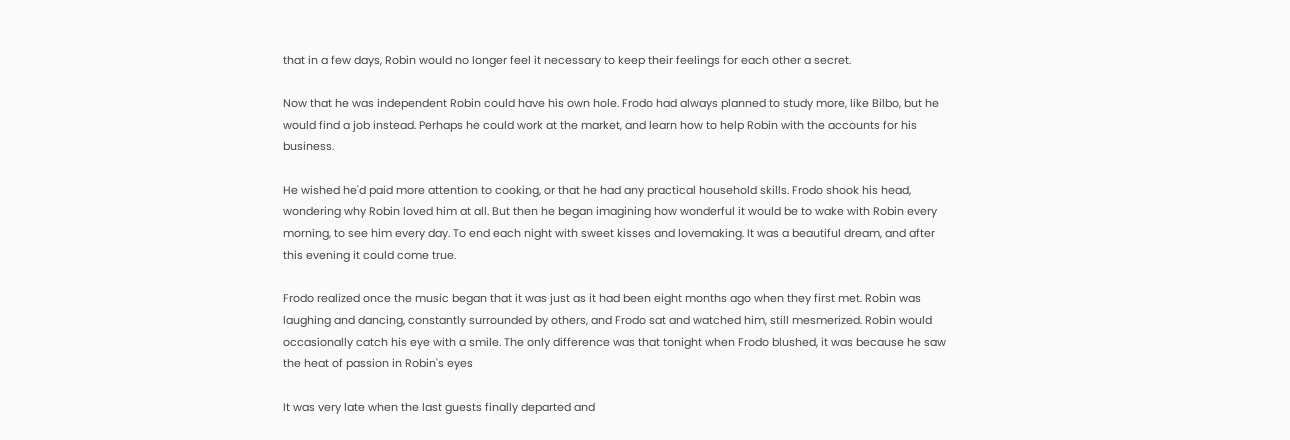that in a few days, Robin would no longer feel it necessary to keep their feelings for each other a secret.

Now that he was independent Robin could have his own hole. Frodo had always planned to study more, like Bilbo, but he would find a job instead. Perhaps he could work at the market, and learn how to help Robin with the accounts for his business.

He wished he'd paid more attention to cooking, or that he had any practical household skills. Frodo shook his head, wondering why Robin loved him at all. But then he began imagining how wonderful it would be to wake with Robin every morning, to see him every day. To end each night with sweet kisses and lovemaking. It was a beautiful dream, and after this evening it could come true.

Frodo realized once the music began that it was just as it had been eight months ago when they first met. Robin was laughing and dancing, constantly surrounded by others, and Frodo sat and watched him, still mesmerized. Robin would occasionally catch his eye with a smile. The only difference was that tonight when Frodo blushed, it was because he saw the heat of passion in Robin's eyes

It was very late when the last guests finally departed and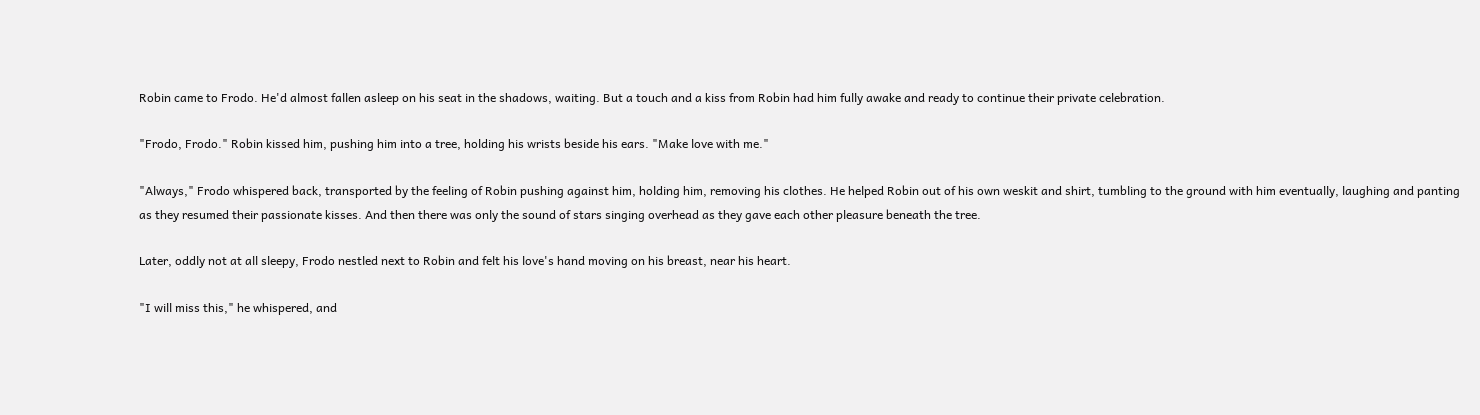Robin came to Frodo. He'd almost fallen asleep on his seat in the shadows, waiting. But a touch and a kiss from Robin had him fully awake and ready to continue their private celebration.

"Frodo, Frodo." Robin kissed him, pushing him into a tree, holding his wrists beside his ears. "Make love with me."

"Always," Frodo whispered back, transported by the feeling of Robin pushing against him, holding him, removing his clothes. He helped Robin out of his own weskit and shirt, tumbling to the ground with him eventually, laughing and panting as they resumed their passionate kisses. And then there was only the sound of stars singing overhead as they gave each other pleasure beneath the tree.

Later, oddly not at all sleepy, Frodo nestled next to Robin and felt his love's hand moving on his breast, near his heart.

"I will miss this," he whispered, and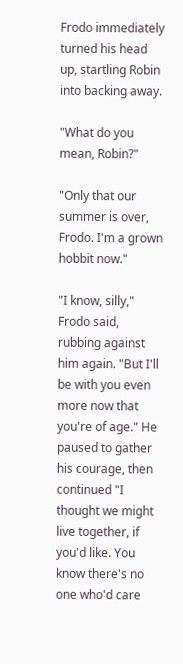Frodo immediately turned his head up, startling Robin into backing away.

"What do you mean, Robin?"

"Only that our summer is over, Frodo. I'm a grown hobbit now."

"I know, silly," Frodo said, rubbing against him again. "But I'll be with you even more now that you're of age." He paused to gather his courage, then continued "I thought we might live together, if you'd like. You know there's no one who'd care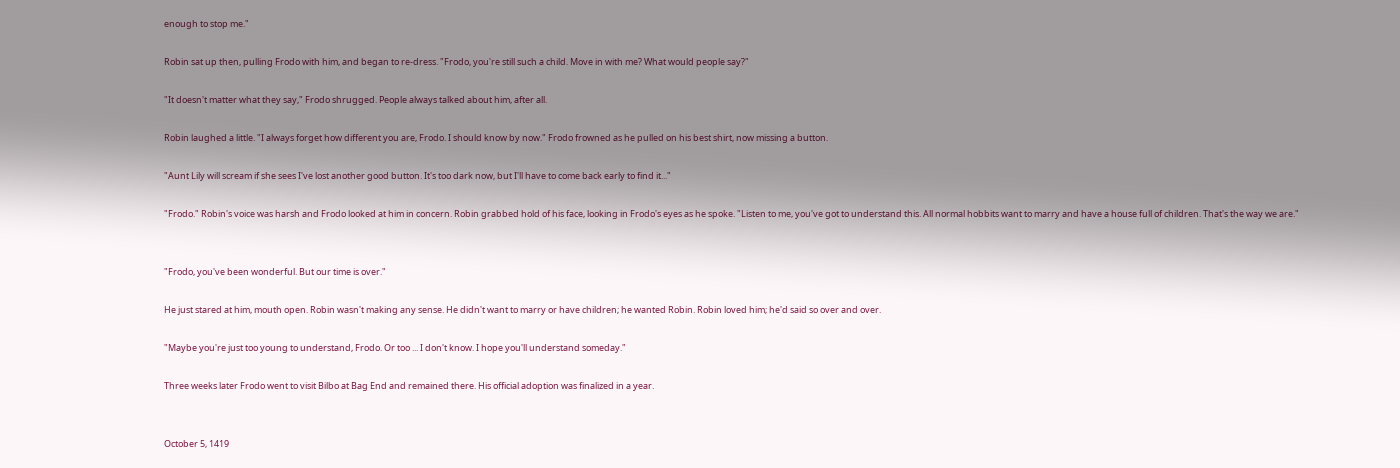enough to stop me."

Robin sat up then, pulling Frodo with him, and began to re-dress. "Frodo, you're still such a child. Move in with me? What would people say?"

"It doesn't matter what they say," Frodo shrugged. People always talked about him, after all.

Robin laughed a little. "I always forget how different you are, Frodo. I should know by now." Frodo frowned as he pulled on his best shirt, now missing a button.

"Aunt Lily will scream if she sees I've lost another good button. It's too dark now, but I'll have to come back early to find it..."

"Frodo." Robin's voice was harsh and Frodo looked at him in concern. Robin grabbed hold of his face, looking in Frodo's eyes as he spoke. "Listen to me, you've got to understand this. All normal hobbits want to marry and have a house full of children. That's the way we are."


"Frodo, you've been wonderful. But our time is over."

He just stared at him, mouth open. Robin wasn't making any sense. He didn't want to marry or have children; he wanted Robin. Robin loved him; he'd said so over and over.

"Maybe you're just too young to understand, Frodo. Or too ... I don't know. I hope you'll understand someday."

Three weeks later Frodo went to visit Bilbo at Bag End and remained there. His official adoption was finalized in a year.


October 5, 1419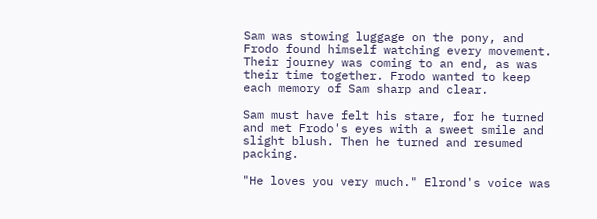Sam was stowing luggage on the pony, and Frodo found himself watching every movement. Their journey was coming to an end, as was their time together. Frodo wanted to keep each memory of Sam sharp and clear.

Sam must have felt his stare, for he turned and met Frodo's eyes with a sweet smile and slight blush. Then he turned and resumed packing.

"He loves you very much." Elrond's voice was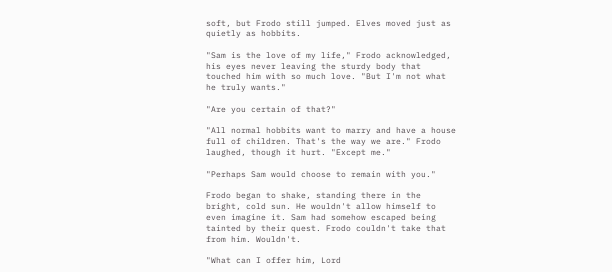soft, but Frodo still jumped. Elves moved just as quietly as hobbits.

"Sam is the love of my life," Frodo acknowledged, his eyes never leaving the sturdy body that touched him with so much love. "But I'm not what he truly wants."

"Are you certain of that?"

"All normal hobbits want to marry and have a house full of children. That's the way we are." Frodo laughed, though it hurt. "Except me."

"Perhaps Sam would choose to remain with you."

Frodo began to shake, standing there in the bright, cold sun. He wouldn't allow himself to even imagine it. Sam had somehow escaped being tainted by their quest. Frodo couldn't take that from him. Wouldn't.

"What can I offer him, Lord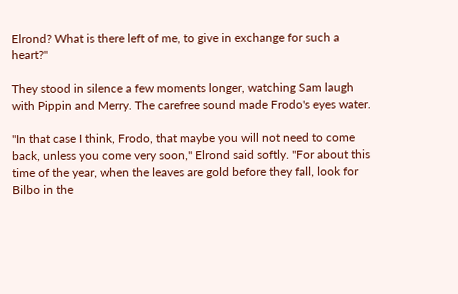Elrond? What is there left of me, to give in exchange for such a heart?"

They stood in silence a few moments longer, watching Sam laugh with Pippin and Merry. The carefree sound made Frodo's eyes water.

"In that case I think, Frodo, that maybe you will not need to come back, unless you come very soon," Elrond said softly. "For about this time of the year, when the leaves are gold before they fall, look for Bilbo in the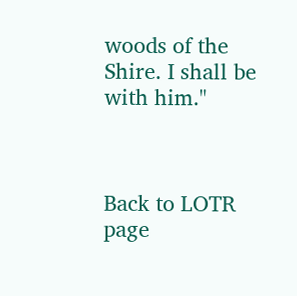woods of the Shire. I shall be with him."



Back to LOTR page